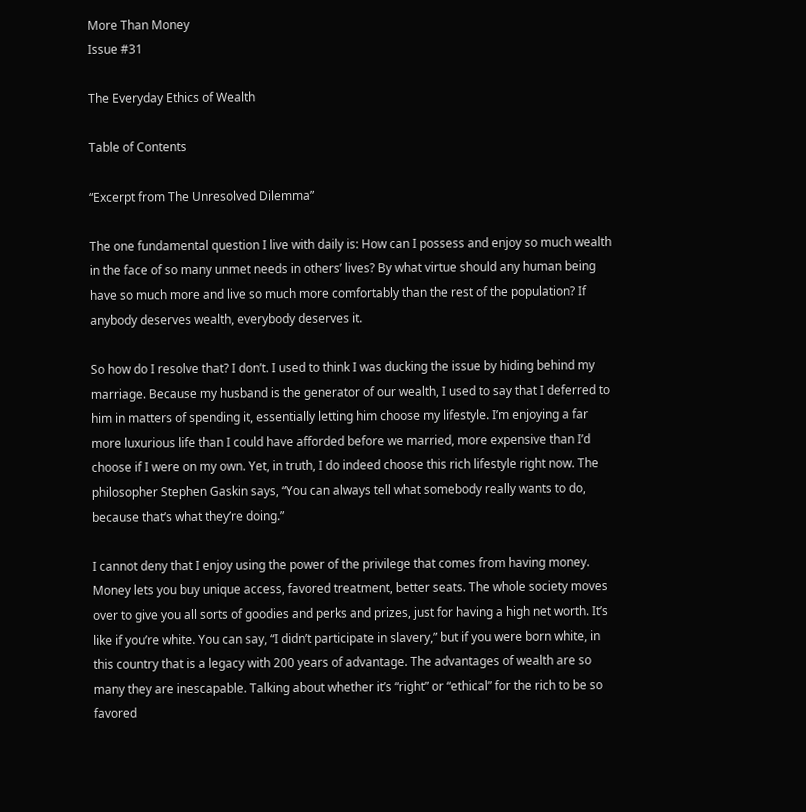More Than Money
Issue #31

The Everyday Ethics of Wealth

Table of Contents

“Excerpt from The Unresolved Dilemma”

The one fundamental question I live with daily is: How can I possess and enjoy so much wealth in the face of so many unmet needs in others’ lives? By what virtue should any human being have so much more and live so much more comfortably than the rest of the population? If anybody deserves wealth, everybody deserves it.

So how do I resolve that? I don’t. I used to think I was ducking the issue by hiding behind my marriage. Because my husband is the generator of our wealth, I used to say that I deferred to him in matters of spending it, essentially letting him choose my lifestyle. I’m enjoying a far more luxurious life than I could have afforded before we married, more expensive than I’d choose if I were on my own. Yet, in truth, I do indeed choose this rich lifestyle right now. The philosopher Stephen Gaskin says, “You can always tell what somebody really wants to do, because that’s what they’re doing.”

I cannot deny that I enjoy using the power of the privilege that comes from having money. Money lets you buy unique access, favored treatment, better seats. The whole society moves over to give you all sorts of goodies and perks and prizes, just for having a high net worth. It’s like if you’re white. You can say, “I didn’t participate in slavery,” but if you were born white, in this country that is a legacy with 200 years of advantage. The advantages of wealth are so many they are inescapable. Talking about whether it’s “right” or “ethical” for the rich to be so favored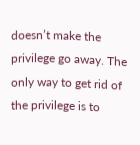doesn’t make the privilege go away. The only way to get rid of the privilege is to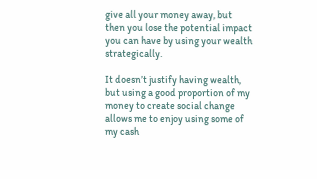give all your money away, but then you lose the potential impact you can have by using your wealth strategically.

It doesn’t justify having wealth, but using a good proportion of my money to create social change allows me to enjoy using some of my cash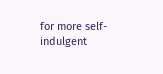for more self-indulgent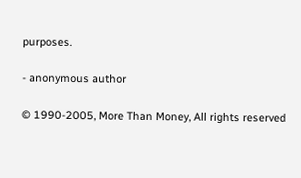purposes.

- anonymous author

© 1990-2005, More Than Money, All rights reserved